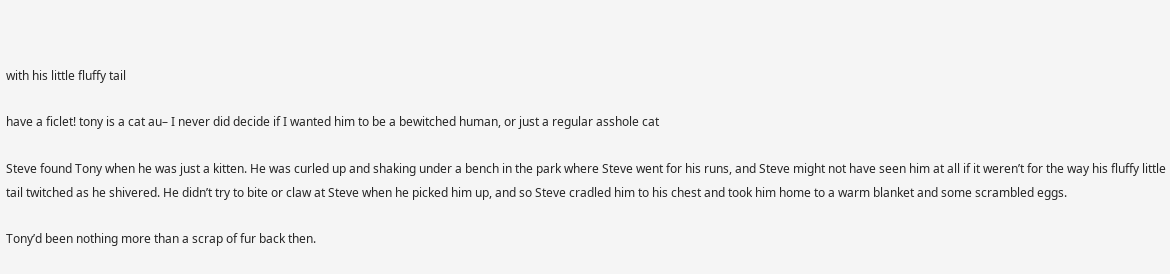with his little fluffy tail

have a ficlet! tony is a cat au– I never did decide if I wanted him to be a bewitched human, or just a regular asshole cat

Steve found Tony when he was just a kitten. He was curled up and shaking under a bench in the park where Steve went for his runs, and Steve might not have seen him at all if it weren’t for the way his fluffy little tail twitched as he shivered. He didn’t try to bite or claw at Steve when he picked him up, and so Steve cradled him to his chest and took him home to a warm blanket and some scrambled eggs.

Tony’d been nothing more than a scrap of fur back then.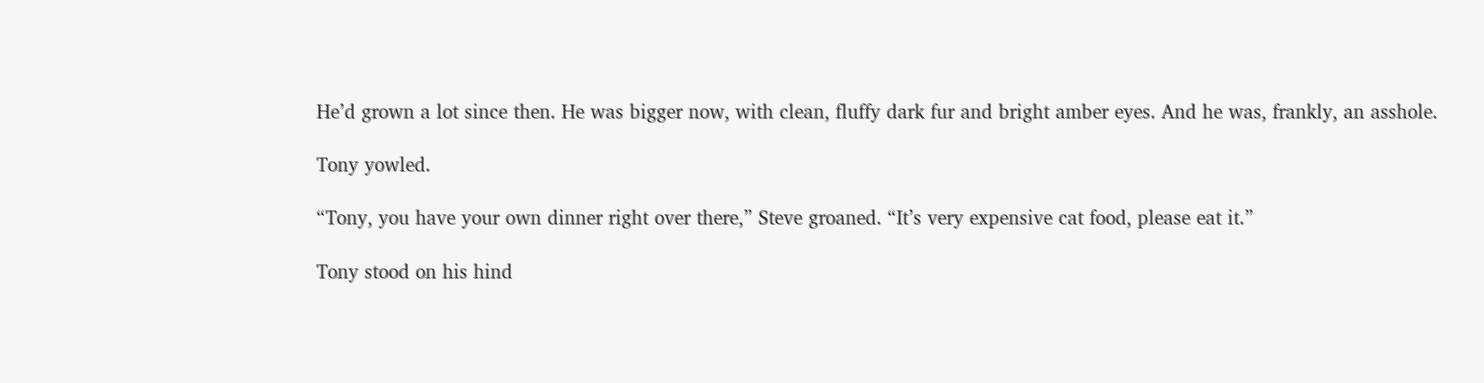He’d grown a lot since then. He was bigger now, with clean, fluffy dark fur and bright amber eyes. And he was, frankly, an asshole.

Tony yowled.

“Tony, you have your own dinner right over there,” Steve groaned. “It’s very expensive cat food, please eat it.”

Tony stood on his hind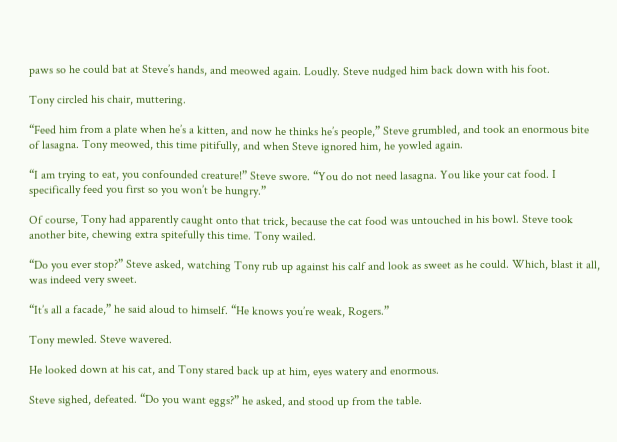paws so he could bat at Steve’s hands, and meowed again. Loudly. Steve nudged him back down with his foot.

Tony circled his chair, muttering.

“Feed him from a plate when he’s a kitten, and now he thinks he’s people,” Steve grumbled, and took an enormous bite of lasagna. Tony meowed, this time pitifully, and when Steve ignored him, he yowled again.

“I am trying to eat, you confounded creature!” Steve swore. “You do not need lasagna. You like your cat food. I specifically feed you first so you won’t be hungry.”

Of course, Tony had apparently caught onto that trick, because the cat food was untouched in his bowl. Steve took another bite, chewing extra spitefully this time. Tony wailed.

“Do you ever stop?” Steve asked, watching Tony rub up against his calf and look as sweet as he could. Which, blast it all, was indeed very sweet.

“It’s all a facade,” he said aloud to himself. “He knows you’re weak, Rogers.”

Tony mewled. Steve wavered.

He looked down at his cat, and Tony stared back up at him, eyes watery and enormous.

Steve sighed, defeated. “Do you want eggs?” he asked, and stood up from the table.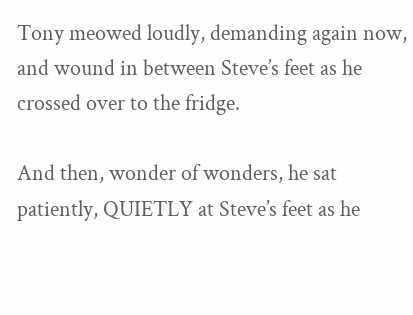Tony meowed loudly, demanding again now, and wound in between Steve’s feet as he crossed over to the fridge.

And then, wonder of wonders, he sat patiently, QUIETLY at Steve’s feet as he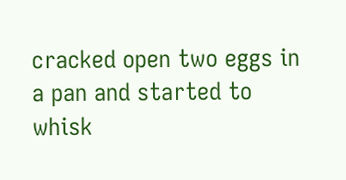cracked open two eggs in a pan and started to whisk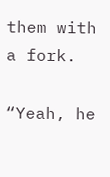them with a fork.

“Yeah, he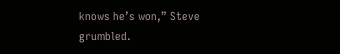knows he’s won,” Steve grumbled.